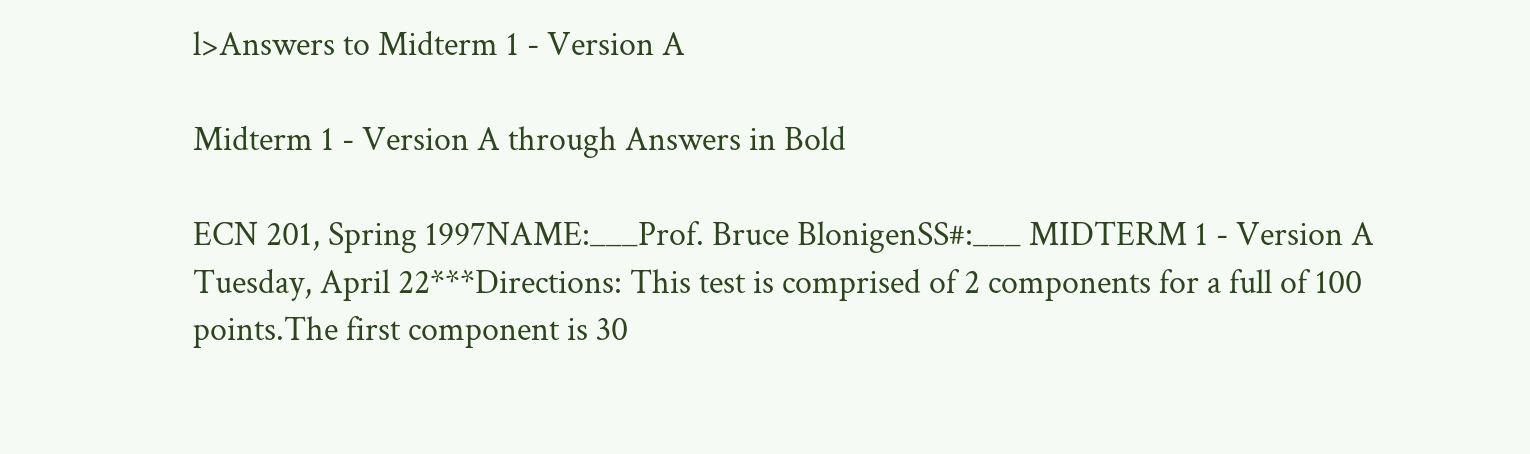l>Answers to Midterm 1 - Version A

Midterm 1 - Version A through Answers in Bold

ECN 201, Spring 1997NAME:___Prof. Bruce BlonigenSS#:___ MIDTERM 1 - Version A Tuesday, April 22***Directions: This test is comprised of 2 components for a full of 100 points.The first component is 30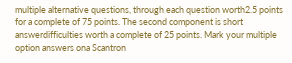multiple alternative questions, through each question worth2.5 points for a complete of 75 points. The second component is short answerdifficulties worth a complete of 25 points. Mark your multiple option answers ona Scantron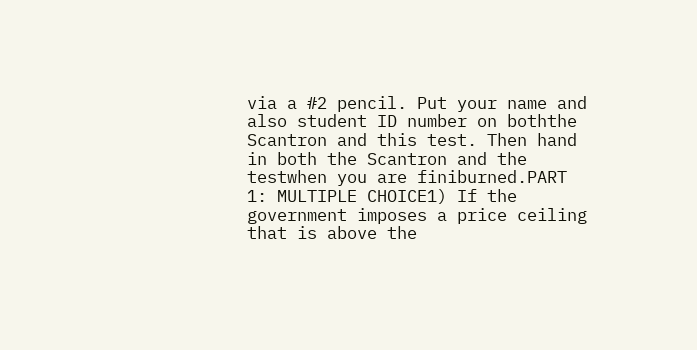via a #2 pencil. Put your name and also student ID number on boththe Scantron and this test. Then hand in both the Scantron and the testwhen you are finiburned.PART 1: MULTIPLE CHOICE1) If the government imposes a price ceiling that is above the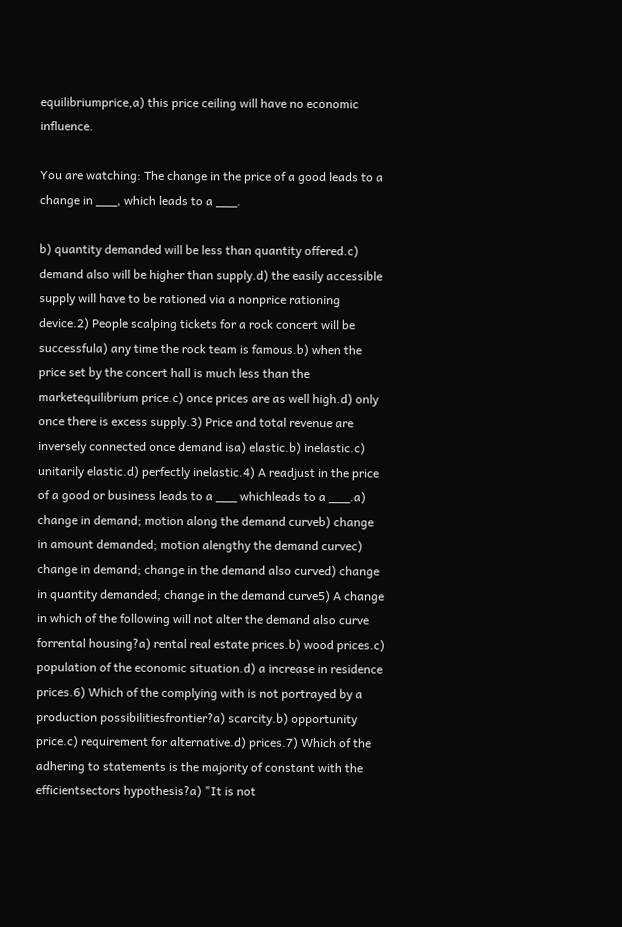equilibriumprice,a) this price ceiling will have no economic influence.

You are watching: The change in the price of a good leads to a change in ___, which leads to a ___.

b) quantity demanded will be less than quantity offered.c) demand also will be higher than supply.d) the easily accessible supply will have to be rationed via a nonprice rationing device.2) People scalping tickets for a rock concert will be successfula) any time the rock team is famous.b) when the price set by the concert hall is much less than the marketequilibrium price.c) once prices are as well high.d) only once there is excess supply.3) Price and total revenue are inversely connected once demand isa) elastic.b) inelastic.c) unitarily elastic.d) perfectly inelastic.4) A readjust in the price of a good or business leads to a ___ whichleads to a ___.a) change in demand; motion along the demand curveb) change in amount demanded; motion alengthy the demand curvec) change in demand; change in the demand also curved) change in quantity demanded; change in the demand curve5) A change in which of the following will not alter the demand also curve forrental housing?a) rental real estate prices.b) wood prices.c) population of the economic situation.d) a increase in residence prices.6) Which of the complying with is not portrayed by a production possibilitiesfrontier?a) scarcity.b) opportunity price.c) requirement for alternative.d) prices.7) Which of the adhering to statements is the majority of constant with the efficientsectors hypothesis?a) "It is not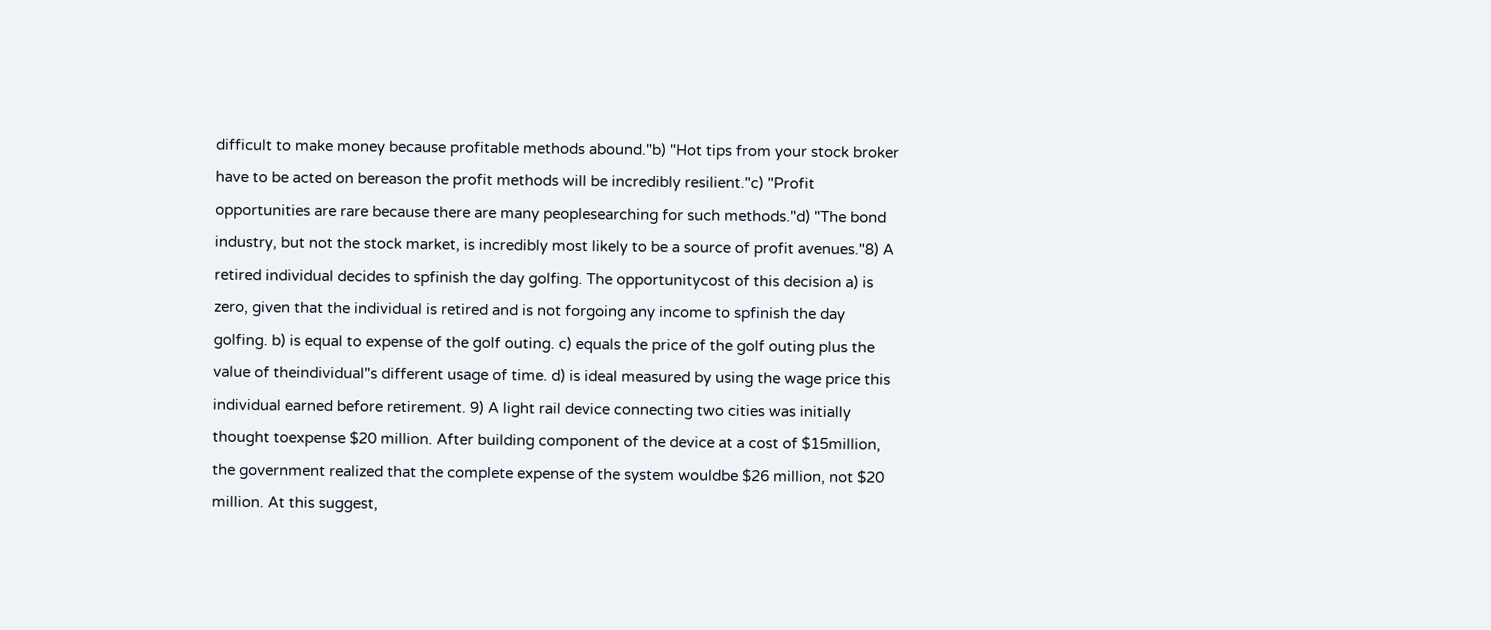difficult to make money because profitable methods abound."b) "Hot tips from your stock broker have to be acted on bereason the profit methods will be incredibly resilient."c) "Profit opportunities are rare because there are many peoplesearching for such methods."d) "The bond industry, but not the stock market, is incredibly most likely to be a source of profit avenues."8) A retired individual decides to spfinish the day golfing. The opportunitycost of this decision a) is zero, given that the individual is retired and is not forgoing any income to spfinish the day golfing. b) is equal to expense of the golf outing. c) equals the price of the golf outing plus the value of theindividual"s different usage of time. d) is ideal measured by using the wage price this individual earned before retirement. 9) A light rail device connecting two cities was initially thought toexpense $20 million. After building component of the device at a cost of $15million, the government realized that the complete expense of the system wouldbe $26 million, not $20 million. At this suggest,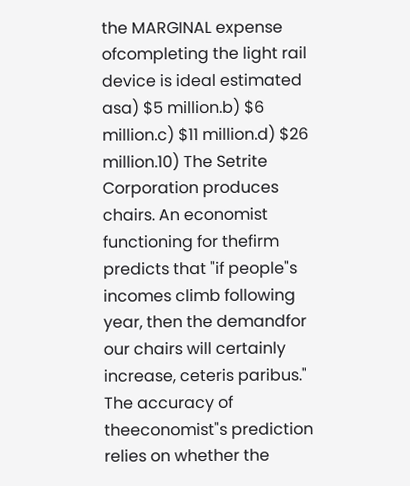the MARGINAL expense ofcompleting the light rail device is ideal estimated asa) $5 million.b) $6 million.c) $11 million.d) $26 million.10) The Setrite Corporation produces chairs. An economist functioning for thefirm predicts that "if people"s incomes climb following year, then the demandfor our chairs will certainly increase, ceteris paribus." The accuracy of theeconomist"s prediction relies on whether the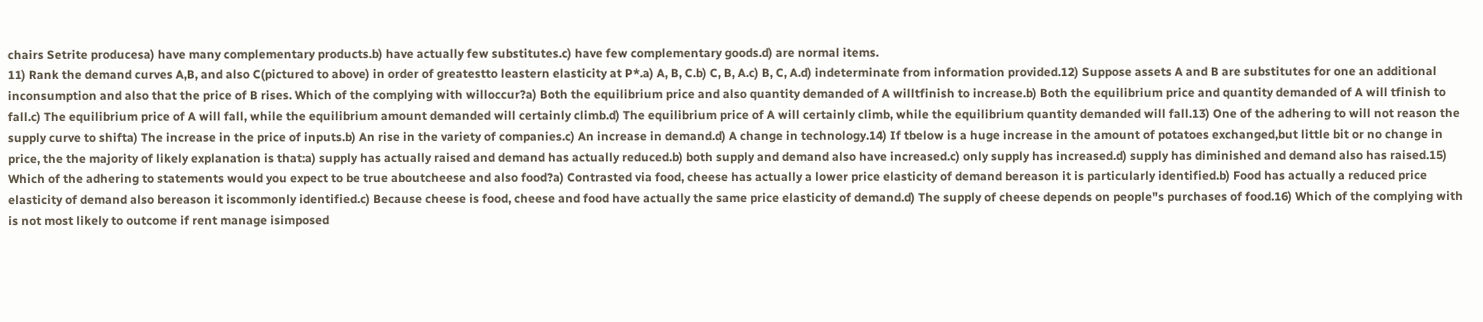chairs Setrite producesa) have many complementary products.b) have actually few substitutes.c) have few complementary goods.d) are normal items.
11) Rank the demand curves A,B, and also C(pictured to above) in order of greatestto leastern elasticity at P*.a) A, B, C.b) C, B, A.c) B, C, A.d) indeterminate from information provided.12) Suppose assets A and B are substitutes for one an additional inconsumption and also that the price of B rises. Which of the complying with willoccur?a) Both the equilibrium price and also quantity demanded of A willtfinish to increase.b) Both the equilibrium price and quantity demanded of A will tfinish to fall.c) The equilibrium price of A will fall, while the equilibrium amount demanded will certainly climb.d) The equilibrium price of A will certainly climb, while the equilibrium quantity demanded will fall.13) One of the adhering to will not reason the supply curve to shifta) The increase in the price of inputs.b) An rise in the variety of companies.c) An increase in demand.d) A change in technology.14) If tbelow is a huge increase in the amount of potatoes exchanged,but little bit or no change in price, the the majority of likely explanation is that:a) supply has actually raised and demand has actually reduced.b) both supply and demand also have increased.c) only supply has increased.d) supply has diminished and demand also has raised.15) Which of the adhering to statements would you expect to be true aboutcheese and also food?a) Contrasted via food, cheese has actually a lower price elasticity of demand bereason it is particularly identified.b) Food has actually a reduced price elasticity of demand also bereason it iscommonly identified.c) Because cheese is food, cheese and food have actually the same price elasticity of demand.d) The supply of cheese depends on people"s purchases of food.16) Which of the complying with is not most likely to outcome if rent manage isimposed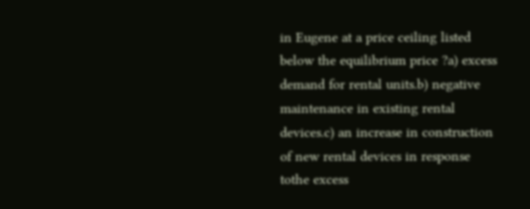in Eugene at a price ceiling listed below the equilibrium price ?a) excess demand for rental units.b) negative maintenance in existing rental devices.c) an increase in construction of new rental devices in response tothe excess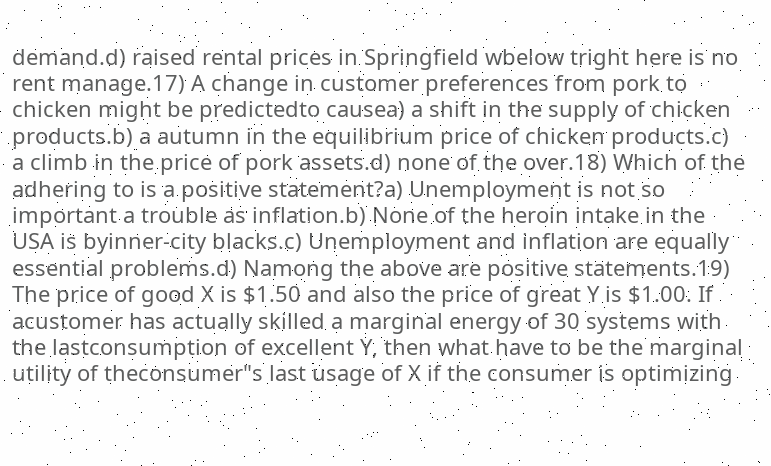demand.d) raised rental prices in Springfield wbelow tright here is no rent manage.17) A change in customer preferences from pork to chicken might be predictedto causea) a shift in the supply of chicken products.b) a autumn in the equilibrium price of chicken products.c) a climb in the price of pork assets.d) none of the over.18) Which of the adhering to is a positive statement?a) Unemployment is not so important a trouble as inflation.b) None of the heroin intake in the USA is byinner-city blacks.c) Unemployment and inflation are equally essential problems.d) Namong the above are positive statements.19) The price of good X is $1.50 and also the price of great Y is $1.00. If acustomer has actually skilled a marginal energy of 30 systems with the lastconsumption of excellent Y, then what have to be the marginal utility of theconsumer"s last usage of X if the consumer is optimizing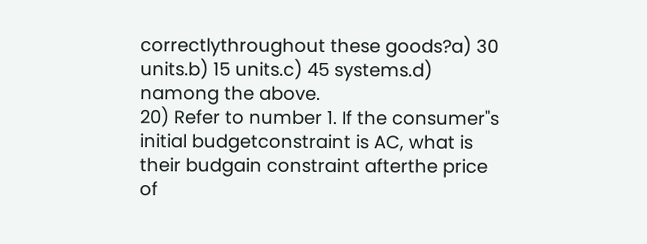correctlythroughout these goods?a) 30 units.b) 15 units.c) 45 systems.d) namong the above.
20) Refer to number 1. If the consumer"s initial budgetconstraint is AC, what is their budgain constraint afterthe price of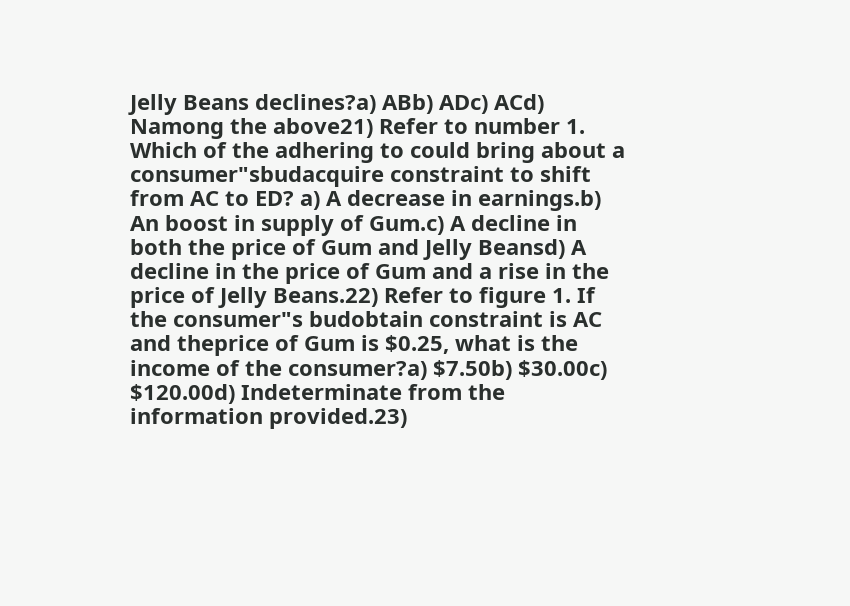Jelly Beans declines?a) ABb) ADc) ACd) Namong the above21) Refer to number 1. Which of the adhering to could bring about a consumer"sbudacquire constraint to shift from AC to ED? a) A decrease in earnings.b) An boost in supply of Gum.c) A decline in both the price of Gum and Jelly Beansd) A decline in the price of Gum and a rise in the price of Jelly Beans.22) Refer to figure 1. If the consumer"s budobtain constraint is AC and theprice of Gum is $0.25, what is the income of the consumer?a) $7.50b) $30.00c) $120.00d) Indeterminate from the information provided.23)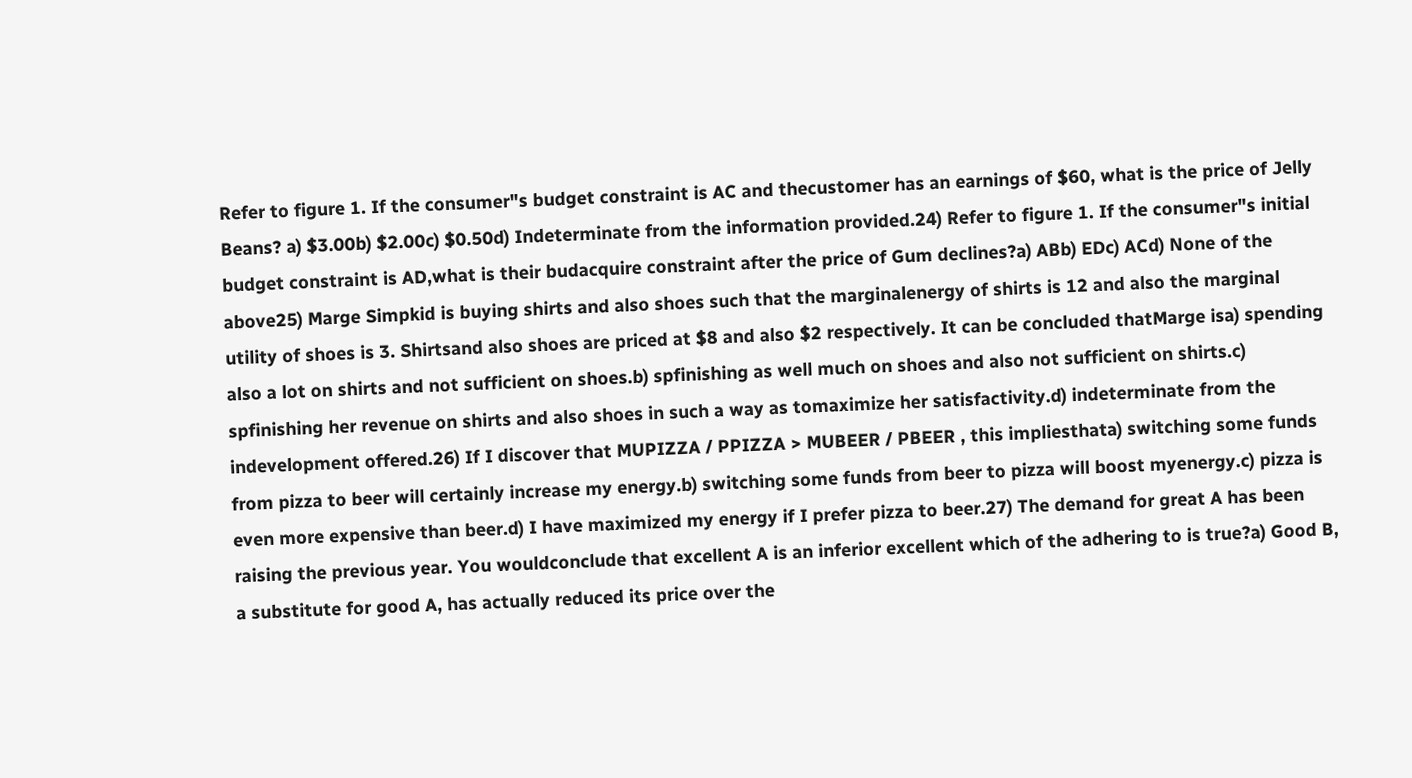Refer to figure 1. If the consumer"s budget constraint is AC and thecustomer has an earnings of $60, what is the price of Jelly Beans? a) $3.00b) $2.00c) $0.50d) Indeterminate from the information provided.24) Refer to figure 1. If the consumer"s initial budget constraint is AD,what is their budacquire constraint after the price of Gum declines?a) ABb) EDc) ACd) None of the above25) Marge Simpkid is buying shirts and also shoes such that the marginalenergy of shirts is 12 and also the marginal utility of shoes is 3. Shirtsand also shoes are priced at $8 and also $2 respectively. It can be concluded thatMarge isa) spending also a lot on shirts and not sufficient on shoes.b) spfinishing as well much on shoes and also not sufficient on shirts.c) spfinishing her revenue on shirts and also shoes in such a way as tomaximize her satisfactivity.d) indeterminate from the indevelopment offered.26) If I discover that MUPIZZA / PPIZZA > MUBEER / PBEER , this impliesthata) switching some funds from pizza to beer will certainly increase my energy.b) switching some funds from beer to pizza will boost myenergy.c) pizza is even more expensive than beer.d) I have maximized my energy if I prefer pizza to beer.27) The demand for great A has been raising the previous year. You wouldconclude that excellent A is an inferior excellent which of the adhering to is true?a) Good B, a substitute for good A, has actually reduced its price over the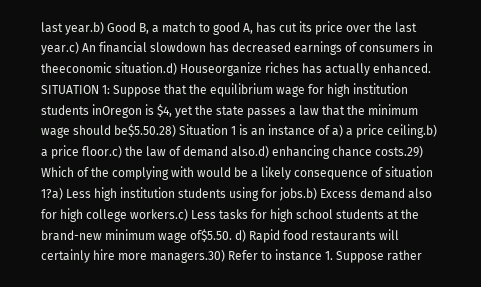last year.b) Good B, a match to good A, has cut its price over the last year.c) An financial slowdown has decreased earnings of consumers in theeconomic situation.d) Houseorganize riches has actually enhanced. SITUATION 1: Suppose that the equilibrium wage for high institution students inOregon is $4, yet the state passes a law that the minimum wage should be$5.50.28) Situation 1 is an instance of a) a price ceiling.b) a price floor.c) the law of demand also.d) enhancing chance costs.29) Which of the complying with would be a likely consequence of situation 1?a) Less high institution students using for jobs.b) Excess demand also for high college workers.c) Less tasks for high school students at the brand-new minimum wage of$5.50. d) Rapid food restaurants will certainly hire more managers.30) Refer to instance 1. Suppose rather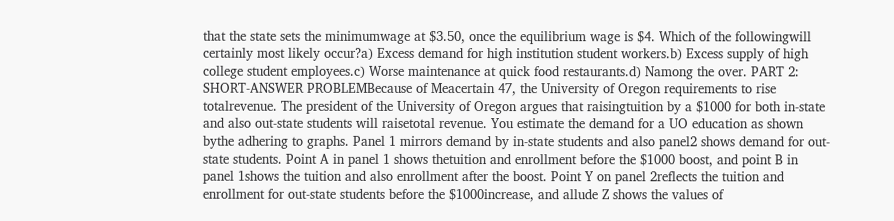that the state sets the minimumwage at $3.50, once the equilibrium wage is $4. Which of the followingwill certainly most likely occur?a) Excess demand for high institution student workers.b) Excess supply of high college student employees.c) Worse maintenance at quick food restaurants.d) Namong the over. PART 2: SHORT-ANSWER PROBLEMBecause of Meacertain 47, the University of Oregon requirements to rise totalrevenue. The president of the University of Oregon argues that raisingtuition by a $1000 for both in-state and also out-state students will raisetotal revenue. You estimate the demand for a UO education as shown bythe adhering to graphs. Panel 1 mirrors demand by in-state students and also panel2 shows demand for out-state students. Point A in panel 1 shows thetuition and enrollment before the $1000 boost, and point B in panel 1shows the tuition and also enrollment after the boost. Point Y on panel 2reflects the tuition and enrollment for out-state students before the $1000increase, and allude Z shows the values of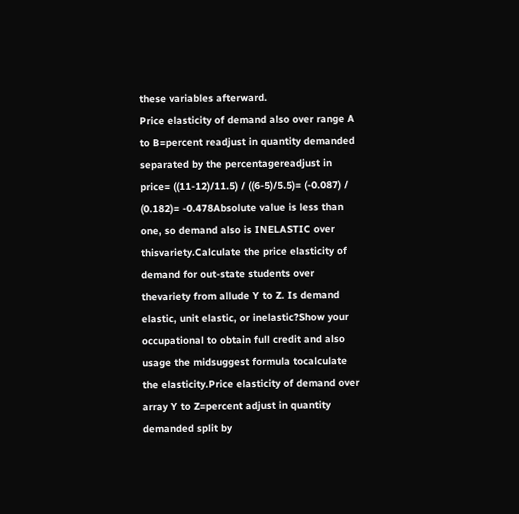these variables afterward.
Price elasticity of demand also over range A to B=percent readjust in quantity demanded separated by the percentagereadjust in price= ((11-12)/11.5) / ((6-5)/5.5)= (-0.087) / (0.182)= -0.478Absolute value is less than one, so demand also is INELASTIC over thisvariety.Calculate the price elasticity of demand for out-state students over thevariety from allude Y to Z. Is demand elastic, unit elastic, or inelastic?Show your occupational to obtain full credit and also usage the midsuggest formula tocalculate the elasticity.Price elasticity of demand over array Y to Z=percent adjust in quantity demanded split by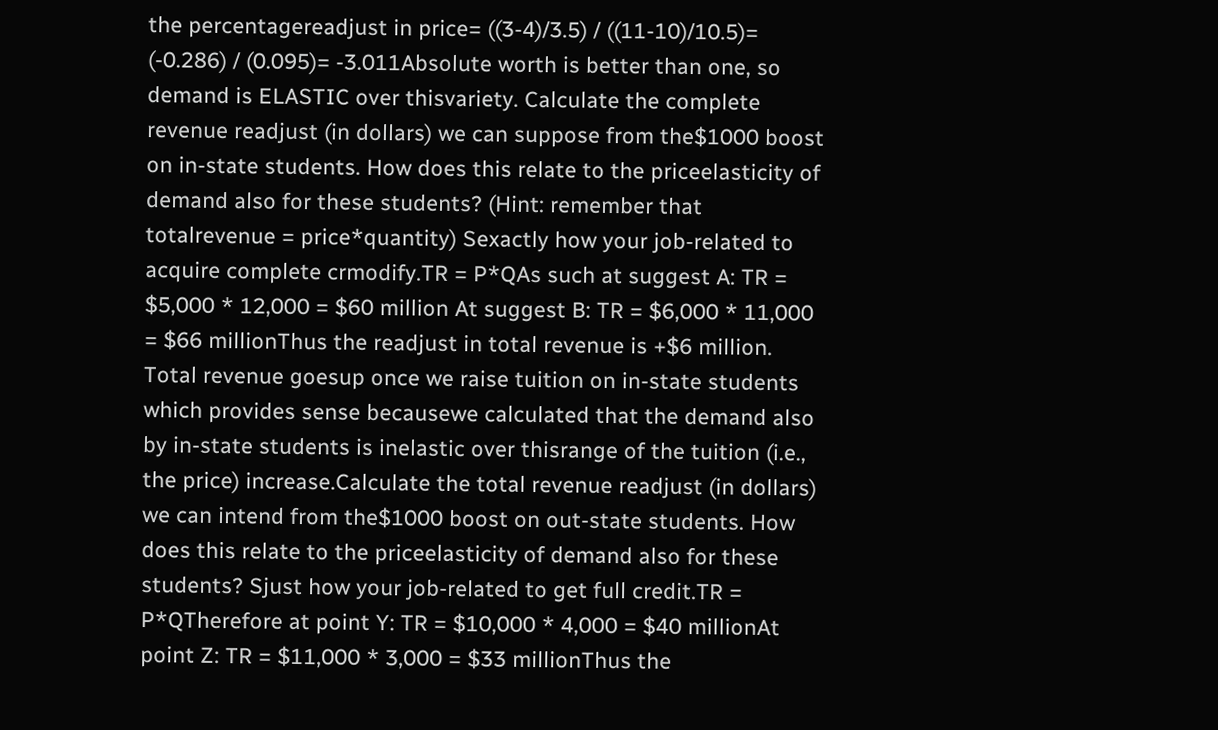the percentagereadjust in price= ((3-4)/3.5) / ((11-10)/10.5)= (-0.286) / (0.095)= -3.011Absolute worth is better than one, so demand is ELASTIC over thisvariety. Calculate the complete revenue readjust (in dollars) we can suppose from the$1000 boost on in-state students. How does this relate to the priceelasticity of demand also for these students? (Hint: remember that totalrevenue = price*quantity) Sexactly how your job-related to acquire complete crmodify.TR = P*QAs such at suggest A: TR = $5,000 * 12,000 = $60 million At suggest B: TR = $6,000 * 11,000 = $66 millionThus the readjust in total revenue is +$6 million. Total revenue goesup once we raise tuition on in-state students which provides sense becausewe calculated that the demand also by in-state students is inelastic over thisrange of the tuition (i.e., the price) increase.Calculate the total revenue readjust (in dollars) we can intend from the$1000 boost on out-state students. How does this relate to the priceelasticity of demand also for these students? Sjust how your job-related to get full credit.TR = P*QTherefore at point Y: TR = $10,000 * 4,000 = $40 millionAt point Z: TR = $11,000 * 3,000 = $33 millionThus the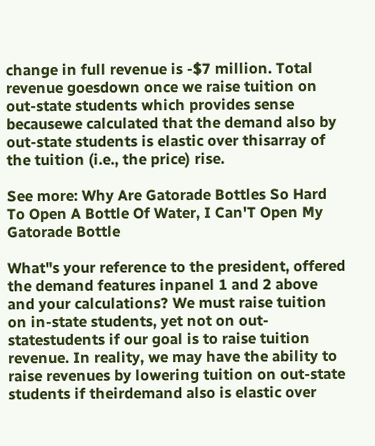change in full revenue is -$7 million. Total revenue goesdown once we raise tuition on out-state students which provides sense becausewe calculated that the demand also by out-state students is elastic over thisarray of the tuition (i.e., the price) rise.

See more: Why Are Gatorade Bottles So Hard To Open A Bottle Of Water, I Can'T Open My Gatorade Bottle

What"s your reference to the president, offered the demand features inpanel 1 and 2 above and your calculations? We must raise tuition on in-state students, yet not on out-statestudents if our goal is to raise tuition revenue. In reality, we may have the ability to raise revenues by lowering tuition on out-state students if theirdemand also is elastic over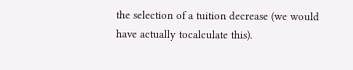the selection of a tuition decrease (we would have actually tocalculate this).